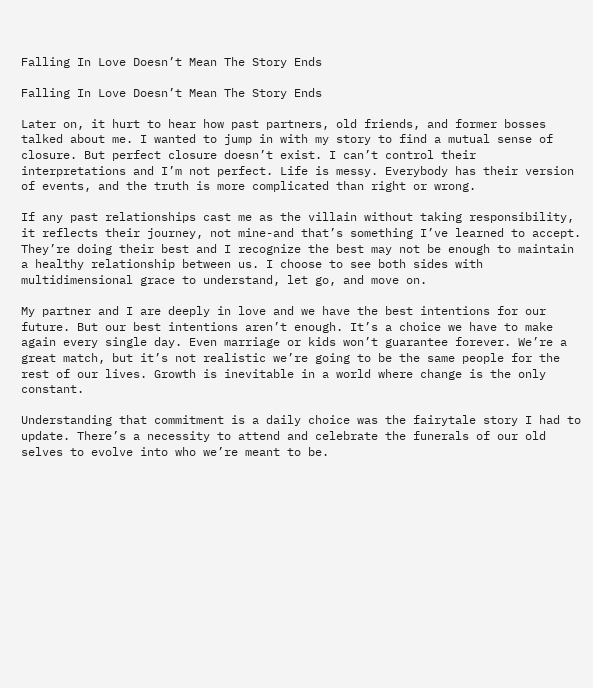Falling In Love Doesn’t Mean The Story Ends

Falling In Love Doesn’t Mean The Story Ends

Later on, it hurt to hear how past partners, old friends, and former bosses talked about me. I wanted to jump in with my story to find a mutual sense of closure. But perfect closure doesn’t exist. I can’t control their interpretations and I’m not perfect. Life is messy. Everybody has their version of events, and the truth is more complicated than right or wrong.

If any past relationships cast me as the villain without taking responsibility, it reflects their journey, not mine-and that’s something I’ve learned to accept. They’re doing their best and I recognize the best may not be enough to maintain a healthy relationship between us. I choose to see both sides with multidimensional grace to understand, let go, and move on.

My partner and I are deeply in love and we have the best intentions for our future. But our best intentions aren’t enough. It’s a choice we have to make again every single day. Even marriage or kids won’t guarantee forever. We’re a great match, but it’s not realistic we’re going to be the same people for the rest of our lives. Growth is inevitable in a world where change is the only constant.

Understanding that commitment is a daily choice was the fairytale story I had to update. There’s a necessity to attend and celebrate the funerals of our old selves to evolve into who we’re meant to be.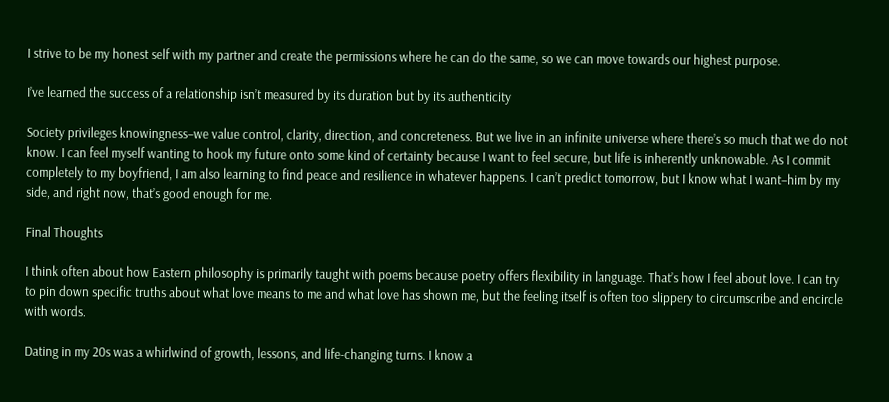I strive to be my honest self with my partner and create the permissions where he can do the same, so we can move towards our highest purpose.

I’ve learned the success of a relationship isn’t measured by its duration but by its authenticity

Society privileges knowingness–we value control, clarity, direction, and concreteness. But we live in an infinite universe where there’s so much that we do not know. I can feel myself wanting to hook my future onto some kind of certainty because I want to feel secure, but life is inherently unknowable. As I commit completely to my boyfriend, I am also learning to find peace and resilience in whatever happens. I can’t predict tomorrow, but I know what I want–him by my side, and right now, that’s good enough for me.

Final Thoughts

I think often about how Eastern philosophy is primarily taught with poems because poetry offers flexibility in language. That’s how I feel about love. I can try to pin down specific truths about what love means to me and what love has shown me, but the feeling itself is often too slippery to circumscribe and encircle with words.

Dating in my 20s was a whirlwind of growth, lessons, and life-changing turns. I know a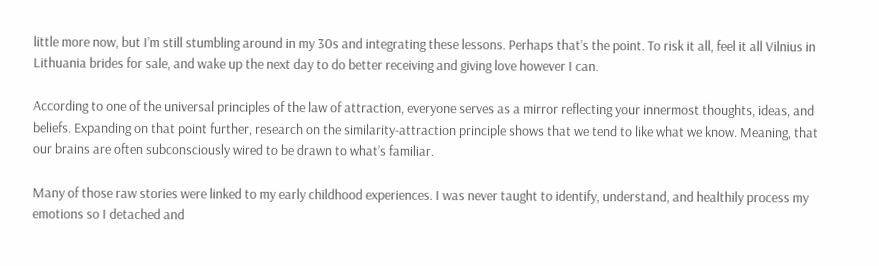little more now, but I’m still stumbling around in my 30s and integrating these lessons. Perhaps that’s the point. To risk it all, feel it all Vilnius in Lithuania brides for sale, and wake up the next day to do better receiving and giving love however I can.

According to one of the universal principles of the law of attraction, everyone serves as a mirror reflecting your innermost thoughts, ideas, and beliefs. Expanding on that point further, research on the similarity-attraction principle shows that we tend to like what we know. Meaning, that our brains are often subconsciously wired to be drawn to what’s familiar.

Many of those raw stories were linked to my early childhood experiences. I was never taught to identify, understand, and healthily process my emotions so I detached and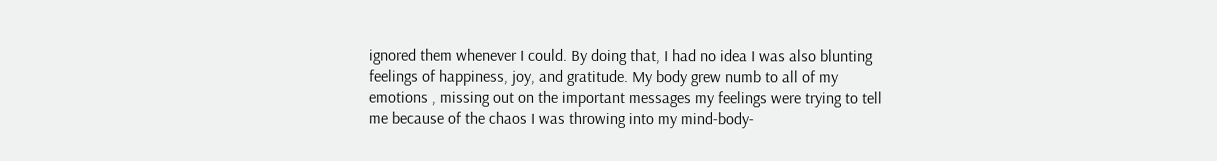ignored them whenever I could. By doing that, I had no idea I was also blunting feelings of happiness, joy, and gratitude. My body grew numb to all of my emotions , missing out on the important messages my feelings were trying to tell me because of the chaos I was throwing into my mind-body-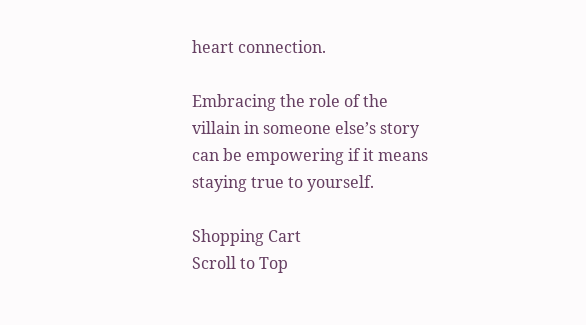heart connection.

Embracing the role of the villain in someone else’s story can be empowering if it means staying true to yourself.

Shopping Cart
Scroll to Top